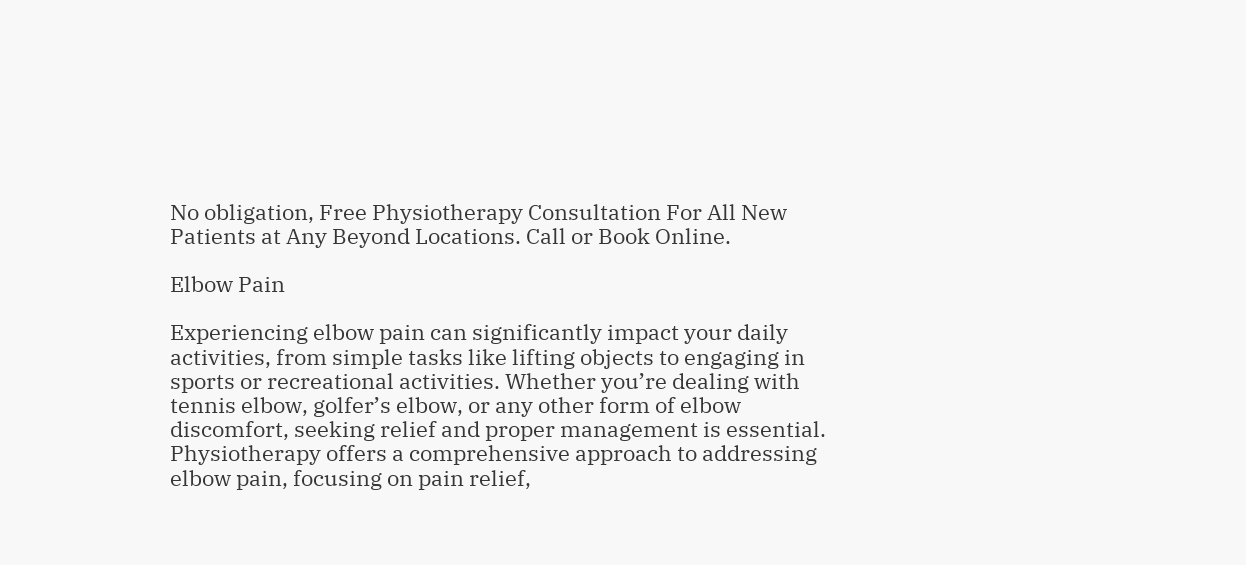No obligation, Free Physiotherapy Consultation For All New Patients at Any Beyond Locations. Call or Book Online.

Elbow Pain

Experiencing elbow pain can significantly impact your daily activities, from simple tasks like lifting objects to engaging in sports or recreational activities. Whether you’re dealing with tennis elbow, golfer’s elbow, or any other form of elbow discomfort, seeking relief and proper management is essential. Physiotherapy offers a comprehensive approach to addressing elbow pain, focusing on pain relief,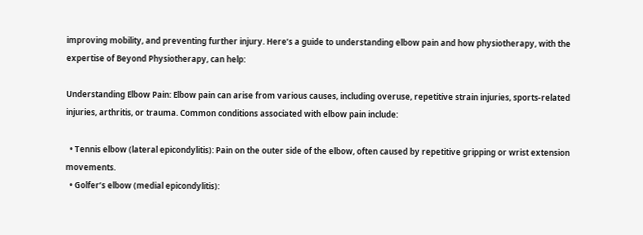improving mobility, and preventing further injury. Here’s a guide to understanding elbow pain and how physiotherapy, with the expertise of Beyond Physiotherapy, can help:

Understanding Elbow Pain: Elbow pain can arise from various causes, including overuse, repetitive strain injuries, sports-related injuries, arthritis, or trauma. Common conditions associated with elbow pain include:

  • Tennis elbow (lateral epicondylitis): Pain on the outer side of the elbow, often caused by repetitive gripping or wrist extension movements.
  • Golfer’s elbow (medial epicondylitis):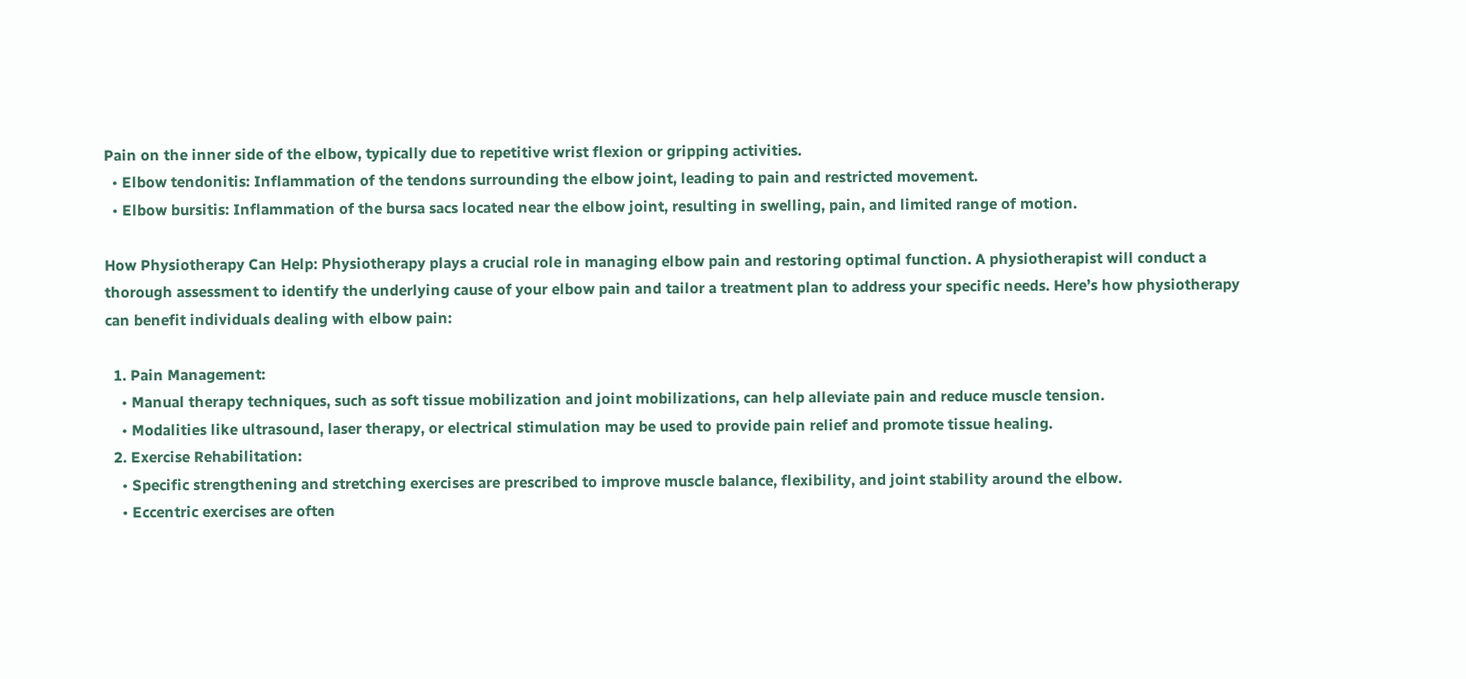Pain on the inner side of the elbow, typically due to repetitive wrist flexion or gripping activities.
  • Elbow tendonitis: Inflammation of the tendons surrounding the elbow joint, leading to pain and restricted movement.
  • Elbow bursitis: Inflammation of the bursa sacs located near the elbow joint, resulting in swelling, pain, and limited range of motion.

How Physiotherapy Can Help: Physiotherapy plays a crucial role in managing elbow pain and restoring optimal function. A physiotherapist will conduct a thorough assessment to identify the underlying cause of your elbow pain and tailor a treatment plan to address your specific needs. Here’s how physiotherapy can benefit individuals dealing with elbow pain:

  1. Pain Management:
    • Manual therapy techniques, such as soft tissue mobilization and joint mobilizations, can help alleviate pain and reduce muscle tension.
    • Modalities like ultrasound, laser therapy, or electrical stimulation may be used to provide pain relief and promote tissue healing.
  2. Exercise Rehabilitation:
    • Specific strengthening and stretching exercises are prescribed to improve muscle balance, flexibility, and joint stability around the elbow.
    • Eccentric exercises are often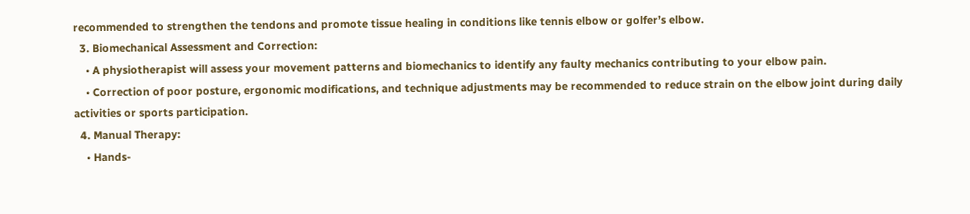recommended to strengthen the tendons and promote tissue healing in conditions like tennis elbow or golfer’s elbow.
  3. Biomechanical Assessment and Correction:
    • A physiotherapist will assess your movement patterns and biomechanics to identify any faulty mechanics contributing to your elbow pain.
    • Correction of poor posture, ergonomic modifications, and technique adjustments may be recommended to reduce strain on the elbow joint during daily activities or sports participation.
  4. Manual Therapy:
    • Hands-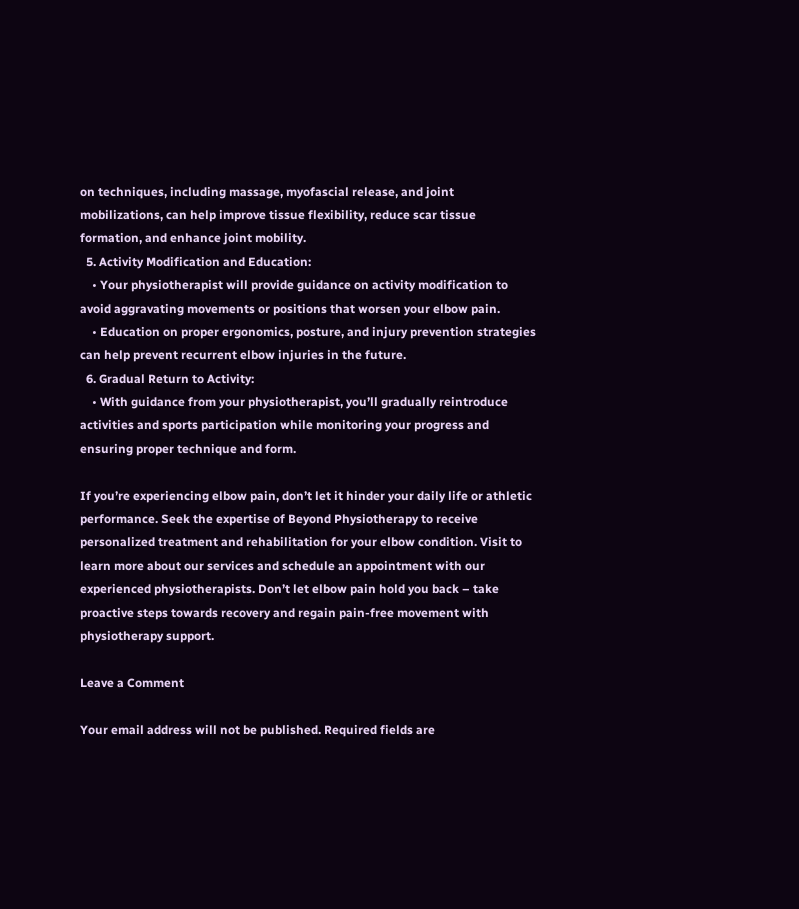on techniques, including massage, myofascial release, and joint mobilizations, can help improve tissue flexibility, reduce scar tissue formation, and enhance joint mobility.
  5. Activity Modification and Education:
    • Your physiotherapist will provide guidance on activity modification to avoid aggravating movements or positions that worsen your elbow pain.
    • Education on proper ergonomics, posture, and injury prevention strategies can help prevent recurrent elbow injuries in the future.
  6. Gradual Return to Activity:
    • With guidance from your physiotherapist, you’ll gradually reintroduce activities and sports participation while monitoring your progress and ensuring proper technique and form.

If you’re experiencing elbow pain, don’t let it hinder your daily life or athletic performance. Seek the expertise of Beyond Physiotherapy to receive personalized treatment and rehabilitation for your elbow condition. Visit to learn more about our services and schedule an appointment with our experienced physiotherapists. Don’t let elbow pain hold you back – take proactive steps towards recovery and regain pain-free movement with physiotherapy support.

Leave a Comment

Your email address will not be published. Required fields are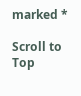marked *

Scroll to Top